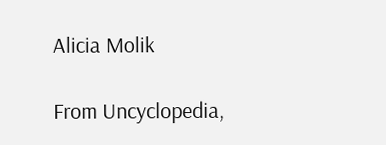Alicia Molik

From Uncyclopedia,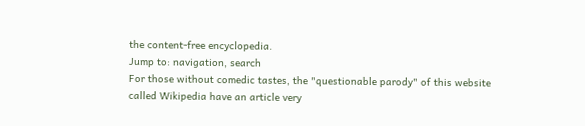the content-free encyclopedia.
Jump to: navigation, search
For those without comedic tastes, the "questionable parody" of this website called Wikipedia have an article very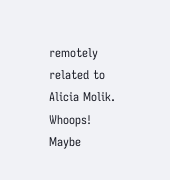remotely related to Alicia Molik.
Whoops! Maybe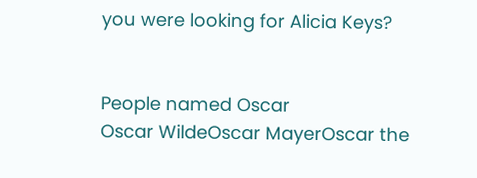you were looking for Alicia Keys?


People named Oscar
Oscar WildeOscar MayerOscar the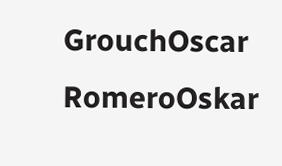GrouchOscar RomeroOskar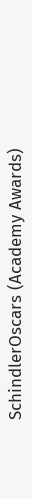SchindlerOscars (Academy Awards)